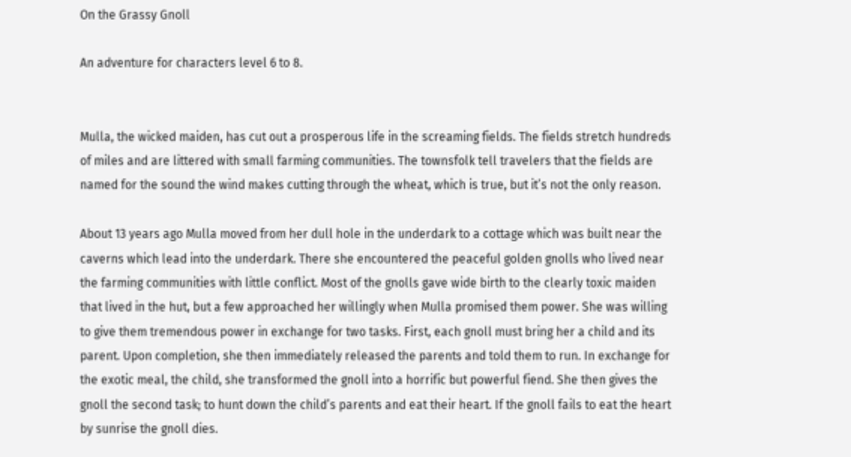On the Grassy Gnoll

An adventure for characters level 6 to 8.


Mulla, the wicked maiden, has cut out a prosperous life in the screaming fields. The fields stretch hundreds of miles and are littered with small farming communities. The townsfolk tell travelers that the fields are named for the sound the wind makes cutting through the wheat, which is true, but it’s not the only reason.

About 13 years ago Mulla moved from her dull hole in the underdark to a cottage which was built near the caverns which lead into the underdark. There she encountered the peaceful golden gnolls who lived near  the farming communities with little conflict. Most of the gnolls gave wide birth to the clearly toxic maiden that lived in the hut, but a few approached her willingly when Mulla promised them power. She was willing to give them tremendous power in exchange for two tasks. First, each gnoll must bring her a child and its parent. Upon completion, she then immediately released the parents and told them to run. In exchange for the exotic meal, the child, she transformed the gnoll into a horrific but powerful fiend. She then gives the gnoll the second task; to hunt down the child’s parents and eat their heart. If the gnoll fails to eat the heart by sunrise the gnoll dies.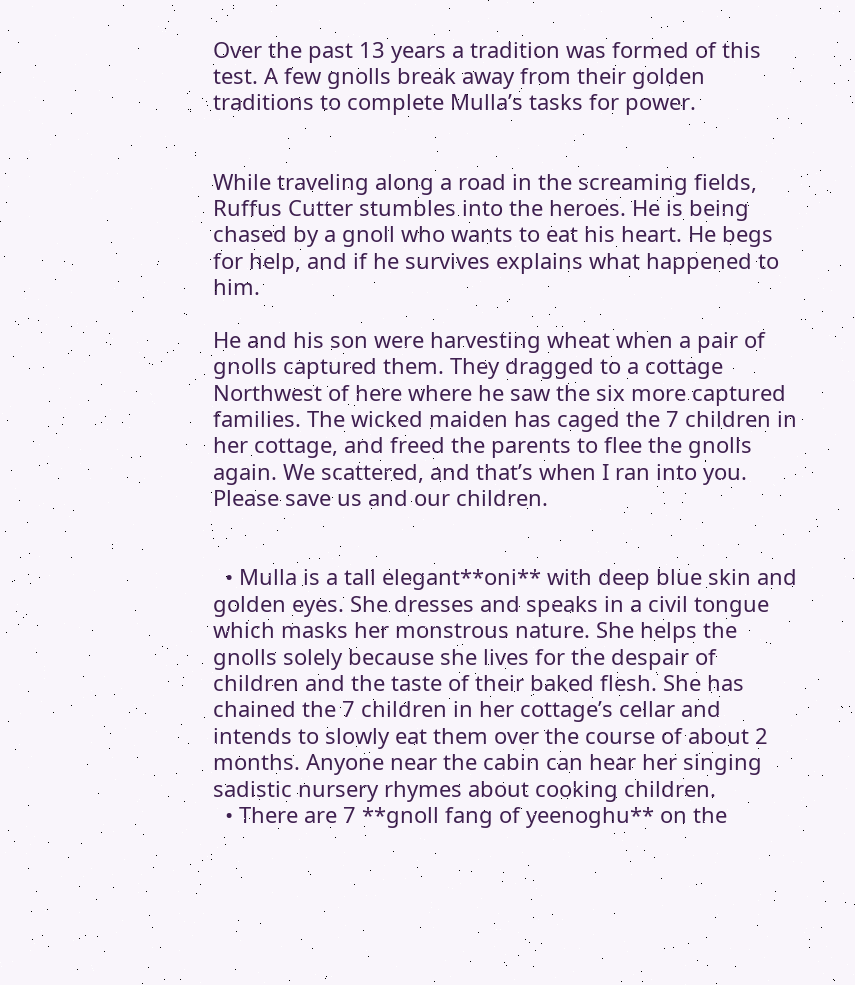Over the past 13 years a tradition was formed of this test. A few gnolls break away from their golden traditions to complete Mulla’s tasks for power.


While traveling along a road in the screaming fields, Ruffus Cutter stumbles into the heroes. He is being chased by a gnoll who wants to eat his heart. He begs for help, and if he survives explains what happened to him.

He and his son were harvesting wheat when a pair of gnolls captured them. They dragged to a cottage Northwest of here where he saw the six more captured families. The wicked maiden has caged the 7 children in her cottage, and freed the parents to flee the gnolls again. We scattered, and that’s when I ran into you.  Please save us and our children.


  • Mulla is a tall elegant**oni** with deep blue skin and golden eyes. She dresses and speaks in a civil tongue which masks her monstrous nature. She helps the gnolls solely because she lives for the despair of children and the taste of their baked flesh. She has chained the 7 children in her cottage’s cellar and intends to slowly eat them over the course of about 2 months. Anyone near the cabin can hear her singing sadistic nursery rhymes about cooking children.
  • There are 7 **gnoll fang of yeenoghu** on the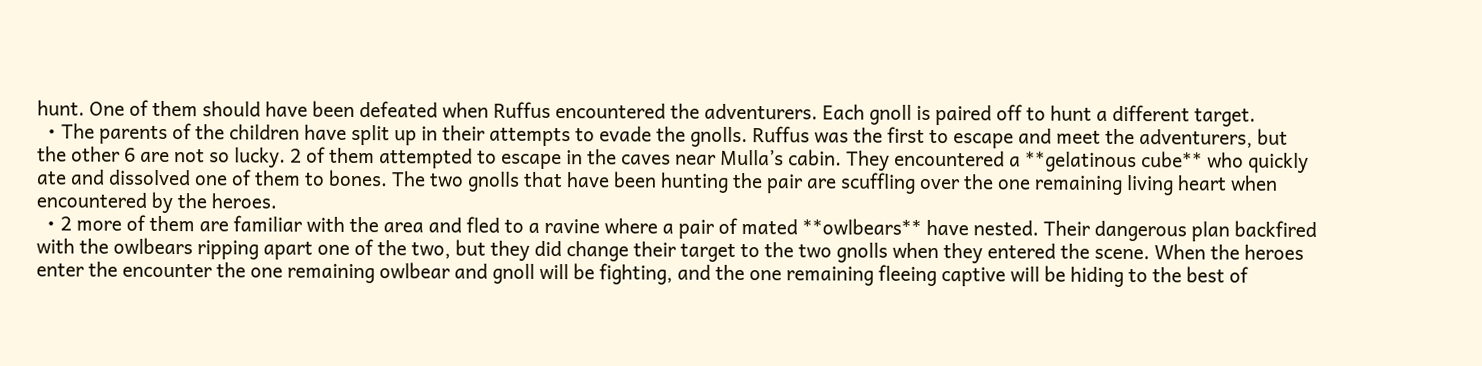hunt. One of them should have been defeated when Ruffus encountered the adventurers. Each gnoll is paired off to hunt a different target.
  • The parents of the children have split up in their attempts to evade the gnolls. Ruffus was the first to escape and meet the adventurers, but the other 6 are not so lucky. 2 of them attempted to escape in the caves near Mulla’s cabin. They encountered a **gelatinous cube** who quickly ate and dissolved one of them to bones. The two gnolls that have been hunting the pair are scuffling over the one remaining living heart when encountered by the heroes.
  • 2 more of them are familiar with the area and fled to a ravine where a pair of mated **owlbears** have nested. Their dangerous plan backfired with the owlbears ripping apart one of the two, but they did change their target to the two gnolls when they entered the scene. When the heroes enter the encounter the one remaining owlbear and gnoll will be fighting, and the one remaining fleeing captive will be hiding to the best of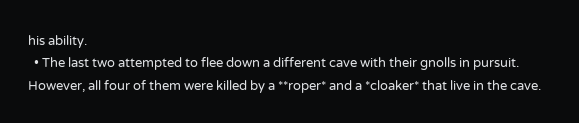his ability.
  • The last two attempted to flee down a different cave with their gnolls in pursuit. However, all four of them were killed by a **roper* and a *cloaker* that live in the cave.